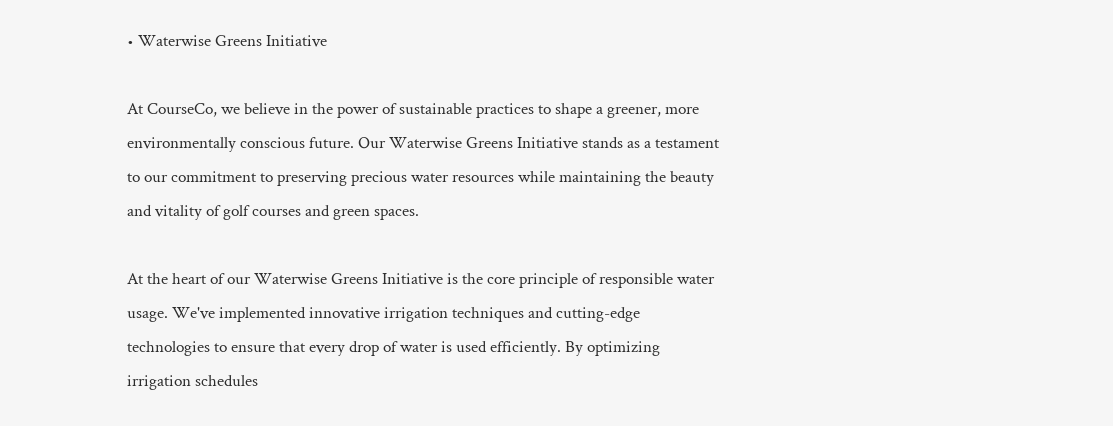• Waterwise Greens Initiative

At CourseCo, we believe in the power of sustainable practices to shape a greener, more environmentally conscious future. Our Waterwise Greens Initiative stands as a testament to our commitment to preserving precious water resources while maintaining the beauty and vitality of golf courses and green spaces.

At the heart of our Waterwise Greens Initiative is the core principle of responsible water usage. We've implemented innovative irrigation techniques and cutting-edge technologies to ensure that every drop of water is used efficiently. By optimizing irrigation schedules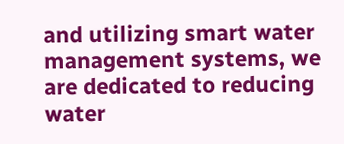and utilizing smart water management systems, we are dedicated to reducing water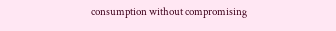consumption without compromising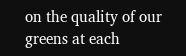on the quality of our greens at each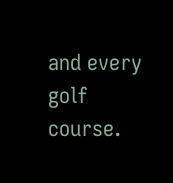and every golf course.